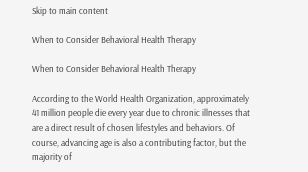Skip to main content

When to Consider Behavioral Health Therapy

When to Consider Behavioral Health Therapy

According to the World Health Organization, approximately 41 million people die every year due to chronic illnesses that are a direct result of chosen lifestyles and behaviors. Of course, advancing age is also a contributing factor, but the majority of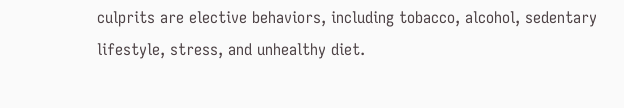culprits are elective behaviors, including tobacco, alcohol, sedentary lifestyle, stress, and unhealthy diet.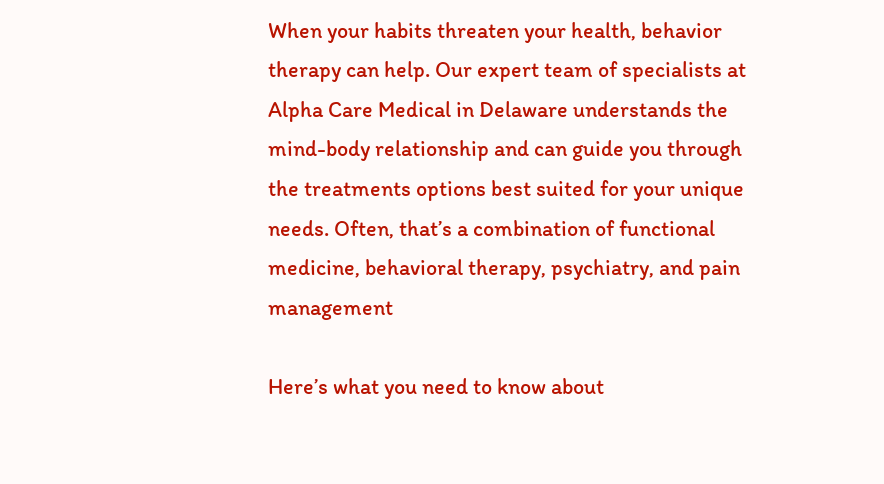When your habits threaten your health, behavior therapy can help. Our expert team of specialists at Alpha Care Medical in Delaware understands the mind-body relationship and can guide you through the treatments options best suited for your unique needs. Often, that’s a combination of functional medicine, behavioral therapy, psychiatry, and pain management

Here’s what you need to know about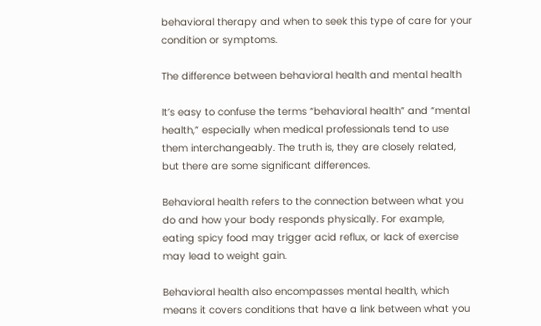behavioral therapy and when to seek this type of care for your condition or symptoms.

The difference between behavioral health and mental health

It’s easy to confuse the terms “behavioral health” and “mental health,” especially when medical professionals tend to use them interchangeably. The truth is, they are closely related, but there are some significant differences.

Behavioral health refers to the connection between what you do and how your body responds physically. For example, eating spicy food may trigger acid reflux, or lack of exercise may lead to weight gain.

Behavioral health also encompasses mental health, which means it covers conditions that have a link between what you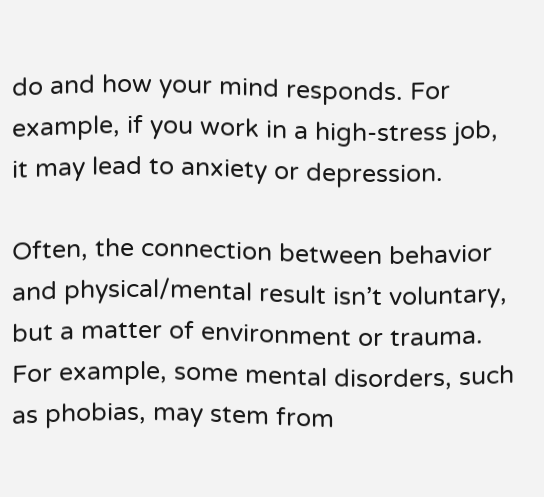do and how your mind responds. For example, if you work in a high-stress job, it may lead to anxiety or depression.

Often, the connection between behavior and physical/mental result isn’t voluntary, but a matter of environment or trauma. For example, some mental disorders, such as phobias, may stem from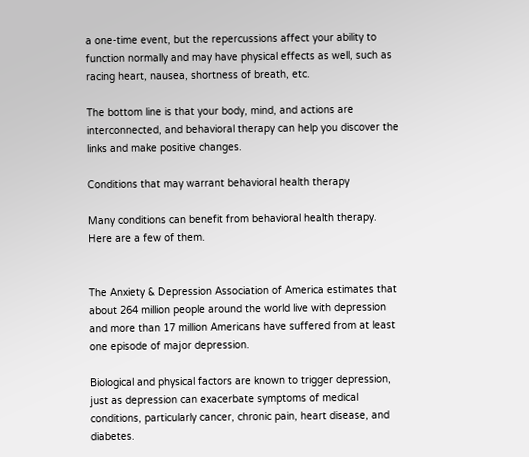a one-time event, but the repercussions affect your ability to function normally and may have physical effects as well, such as racing heart, nausea, shortness of breath, etc.

The bottom line is that your body, mind, and actions are interconnected, and behavioral therapy can help you discover the links and make positive changes.

Conditions that may warrant behavioral health therapy

Many conditions can benefit from behavioral health therapy. Here are a few of them.


The Anxiety & Depression Association of America estimates that about 264 million people around the world live with depression and more than 17 million Americans have suffered from at least one episode of major depression.

Biological and physical factors are known to trigger depression, just as depression can exacerbate symptoms of medical conditions, particularly cancer, chronic pain, heart disease, and diabetes.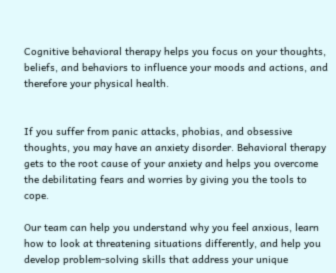Cognitive behavioral therapy helps you focus on your thoughts, beliefs, and behaviors to influence your moods and actions, and therefore your physical health.


If you suffer from panic attacks, phobias, and obsessive thoughts, you may have an anxiety disorder. Behavioral therapy gets to the root cause of your anxiety and helps you overcome the debilitating fears and worries by giving you the tools to cope.

Our team can help you understand why you feel anxious, learn how to look at threatening situations differently, and help you develop problem-solving skills that address your unique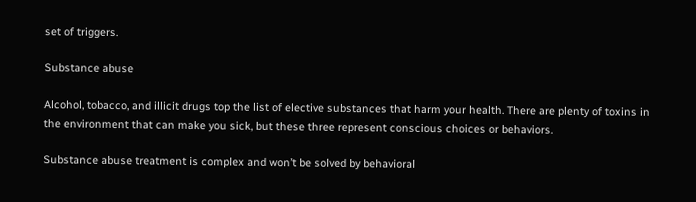set of triggers.

Substance abuse

Alcohol, tobacco, and illicit drugs top the list of elective substances that harm your health. There are plenty of toxins in the environment that can make you sick, but these three represent conscious choices or behaviors.

Substance abuse treatment is complex and won’t be solved by behavioral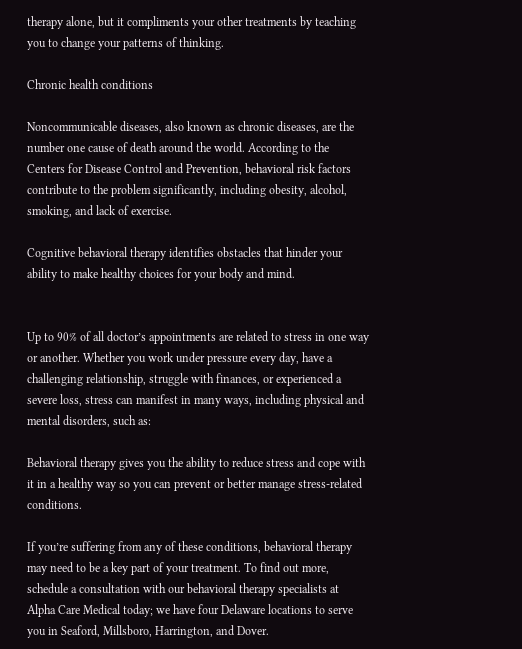therapy alone, but it compliments your other treatments by teaching you to change your patterns of thinking.

Chronic health conditions

Noncommunicable diseases, also known as chronic diseases, are the number one cause of death around the world. According to the Centers for Disease Control and Prevention, behavioral risk factors contribute to the problem significantly, including obesity, alcohol, smoking, and lack of exercise.

Cognitive behavioral therapy identifies obstacles that hinder your ability to make healthy choices for your body and mind.


Up to 90% of all doctor’s appointments are related to stress in one way or another. Whether you work under pressure every day, have a challenging relationship, struggle with finances, or experienced a severe loss, stress can manifest in many ways, including physical and mental disorders, such as:

Behavioral therapy gives you the ability to reduce stress and cope with it in a healthy way so you can prevent or better manage stress-related conditions.

If you’re suffering from any of these conditions, behavioral therapy may need to be a key part of your treatment. To find out more, schedule a consultation with our behavioral therapy specialists at Alpha Care Medical today; we have four Delaware locations to serve you in Seaford, Millsboro, Harrington, and Dover.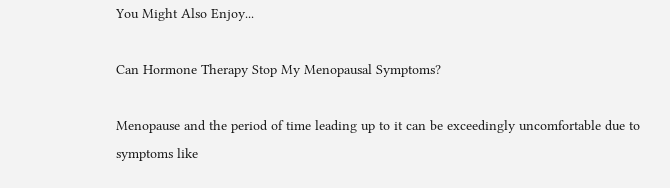You Might Also Enjoy...

Can Hormone Therapy Stop My Menopausal Symptoms?

Menopause and the period of time leading up to it can be exceedingly uncomfortable due to symptoms like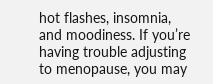hot flashes, insomnia, and moodiness. If you’re having trouble adjusting to menopause, you may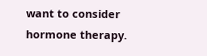want to consider hormone therapy.